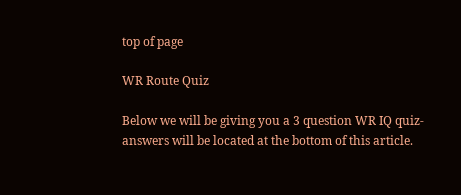top of page

WR Route Quiz

Below we will be giving you a 3 question WR IQ quiz- answers will be located at the bottom of this article.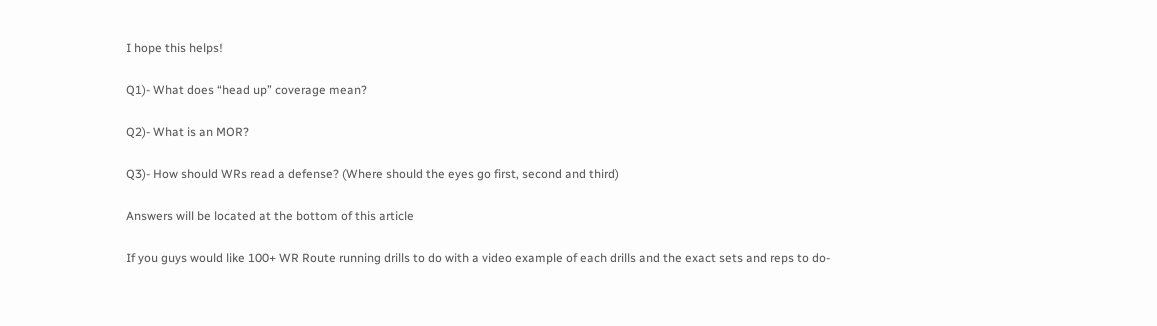I hope this helps!

Q1)- What does “head up” coverage mean?

Q2)- What is an MOR?

Q3)- How should WRs read a defense? (Where should the eyes go first, second and third)

Answers will be located at the bottom of this article

If you guys would like 100+ WR Route running drills to do with a video example of each drills and the exact sets and reps to do-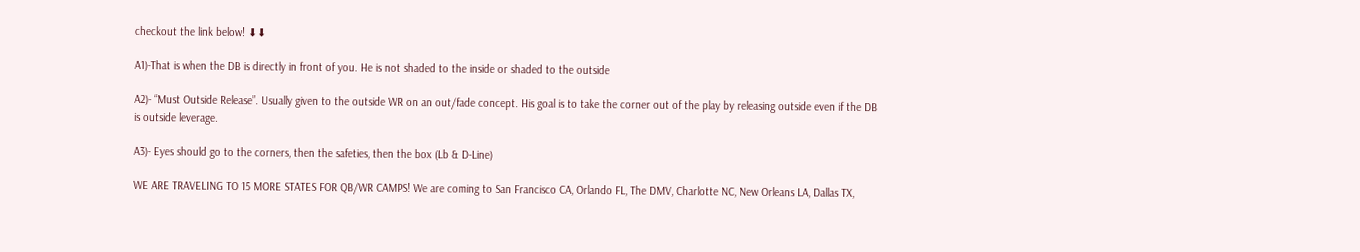checkout the link below! ⬇⬇

A1)-That is when the DB is directly in front of you. He is not shaded to the inside or shaded to the outside

A2)- “Must Outside Release”. Usually given to the outside WR on an out/fade concept. His goal is to take the corner out of the play by releasing outside even if the DB is outside leverage.

A3)- Eyes should go to the corners, then the safeties, then the box (Lb & D-Line)

WE ARE TRAVELING TO 15 MORE STATES FOR QB/WR CAMPS! We are coming to San Francisco CA, Orlando FL, The DMV, Charlotte NC, New Orleans LA, Dallas TX,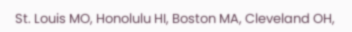St. Louis MO, Honolulu HI, Boston MA, Cleveland OH,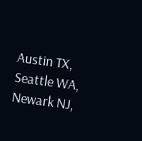Austin TX, Seattle WA, Newark NJ,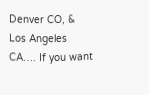Denver CO, & Los Angeles CA…. If you want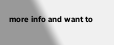more info and want to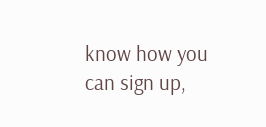know how you can sign up,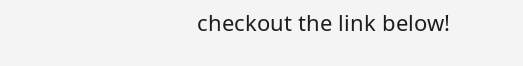checkout the link below!